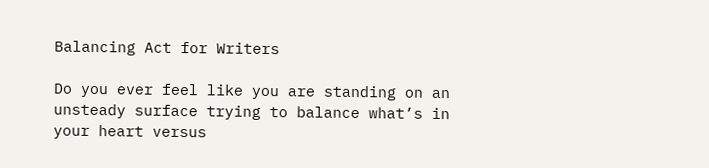Balancing Act for Writers

Do you ever feel like you are standing on an unsteady surface trying to balance what’s in your heart versus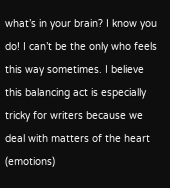what’s in your brain? I know you do! I can’t be the only who feels this way sometimes. I believe this balancing act is especially tricky for writers because we deal with matters of the heart (emotions)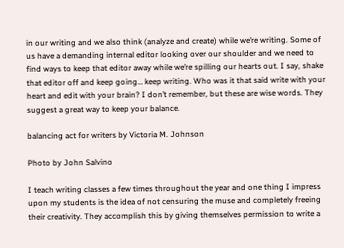in our writing and we also think (analyze and create) while we’re writing. Some of us have a demanding internal editor looking over our shoulder and we need to find ways to keep that editor away while we’re spilling our hearts out. I say, shake that editor off and keep going… keep writing. Who was it that said write with your heart and edit with your brain? I don’t remember, but these are wise words. They suggest a great way to keep your balance.

balancing act for writers by Victoria M. Johnson

Photo by John Salvino

I teach writing classes a few times throughout the year and one thing I impress upon my students is the idea of not censuring the muse and completely freeing their creativity. They accomplish this by giving themselves permission to write a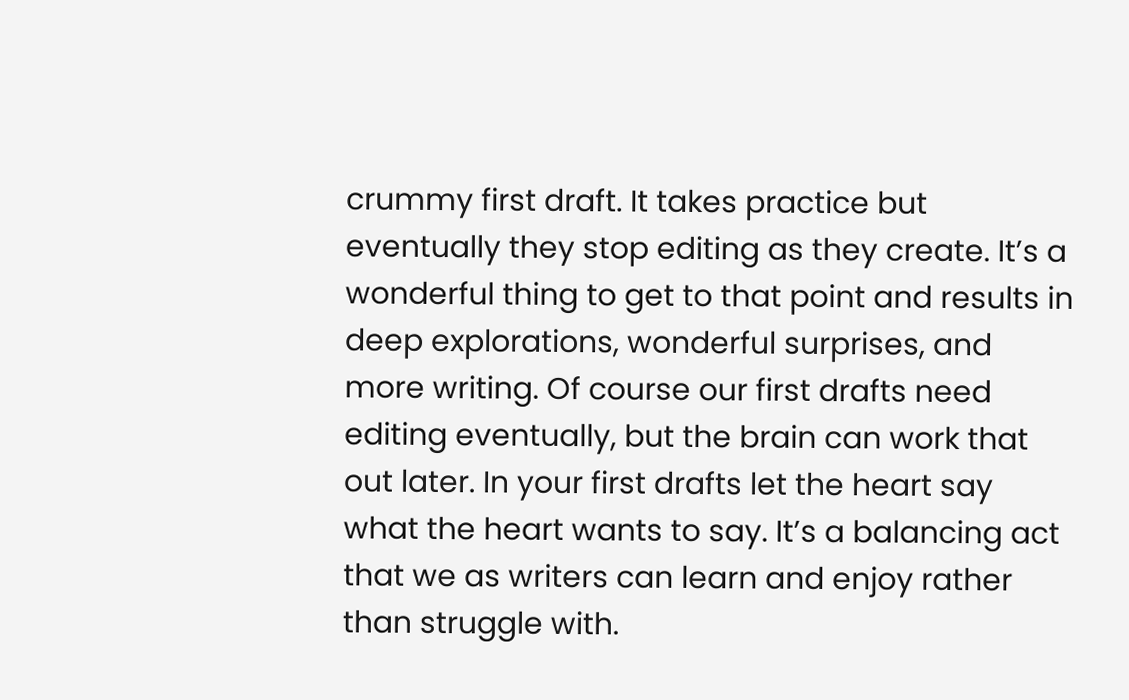crummy first draft. It takes practice but eventually they stop editing as they create. It’s a wonderful thing to get to that point and results in deep explorations, wonderful surprises, and more writing. Of course our first drafts need editing eventually, but the brain can work that out later. In your first drafts let the heart say what the heart wants to say. It’s a balancing act that we as writers can learn and enjoy rather than struggle with.